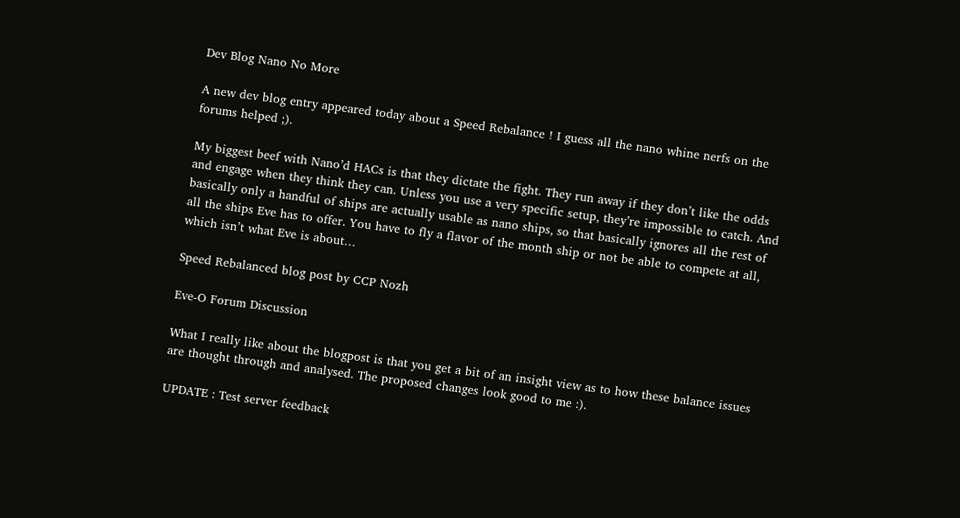Dev Blog Nano No More

A new dev blog entry appeared today about a Speed Rebalance ! I guess all the nano whine nerfs on the forums helped ;).

My biggest beef with Nano’d HACs is that they dictate the fight. They run away if they don’t like the odds and engage when they think they can. Unless you use a very specific setup, they’re impossible to catch. And basically only a handful of ships are actually usable as nano ships, so that basically ignores all the rest of all the ships Eve has to offer. You have to fly a flavor of the month ship or not be able to compete at all, which isn’t what Eve is about…

Speed Rebalanced blog post by CCP Nozh

Eve-O Forum Discussion

What I really like about the blogpost is that you get a bit of an insight view as to how these balance issues are thought through and analysed. The proposed changes look good to me :).

UPDATE : Test server feedback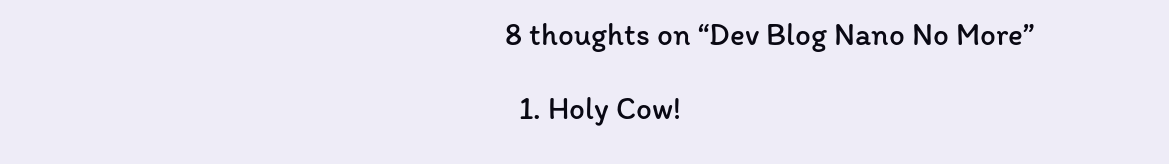8 thoughts on “Dev Blog Nano No More”

  1. Holy Cow!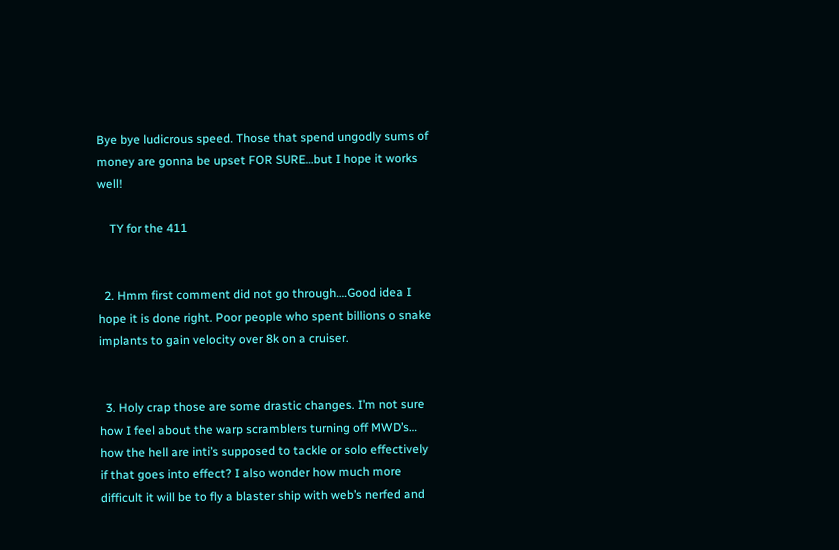Bye bye ludicrous speed. Those that spend ungodly sums of money are gonna be upset FOR SURE…but I hope it works well!

    TY for the 411


  2. Hmm first comment did not go through….Good idea I hope it is done right. Poor people who spent billions o snake implants to gain velocity over 8k on a cruiser.


  3. Holy crap those are some drastic changes. I’m not sure how I feel about the warp scramblers turning off MWD’s… how the hell are inti’s supposed to tackle or solo effectively if that goes into effect? I also wonder how much more difficult it will be to fly a blaster ship with web’s nerfed and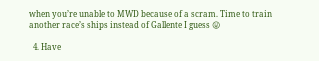when you’re unable to MWD because of a scram. Time to train another race’s ships instead of Gallente I guess 😛

  4. Have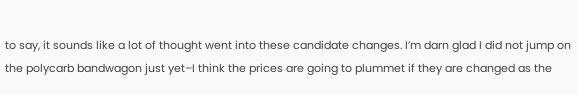to say, it sounds like a lot of thought went into these candidate changes. I’m darn glad I did not jump on the polycarb bandwagon just yet–I think the prices are going to plummet if they are changed as the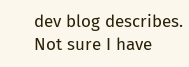dev blog describes. Not sure I have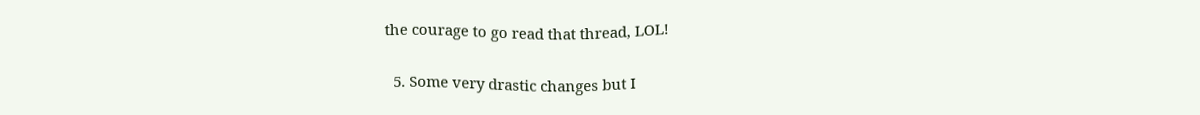the courage to go read that thread, LOL!

  5. Some very drastic changes but I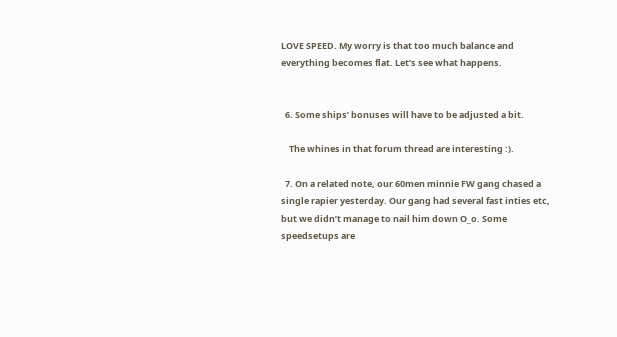LOVE SPEED. My worry is that too much balance and everything becomes flat. Let’s see what happens.


  6. Some ships’ bonuses will have to be adjusted a bit.

    The whines in that forum thread are interesting :).

  7. On a related note, our 60men minnie FW gang chased a single rapier yesterday. Our gang had several fast inties etc, but we didn’t manage to nail him down O_o. Some speedsetups are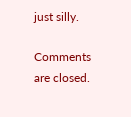just silly.

Comments are closed.